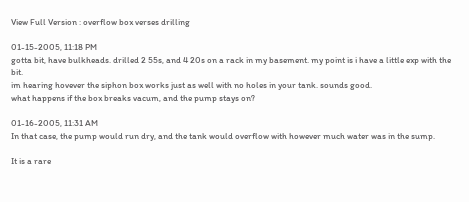View Full Version : overflow box verses drilling

01-15-2005, 11:18 PM
gotta bit, have bulkheads. drilled 2 55s, and 4 20s on a rack in my basement. my point is i have a little exp with the bit.
im hearing hovever the siphon box works just as well with no holes in your tank. sounds good.
what happens if the box breaks vacum, and the pump stays on?

01-16-2005, 11:31 AM
In that case, the pump would run dry, and the tank would overflow with however much water was in the sump.

It is a rare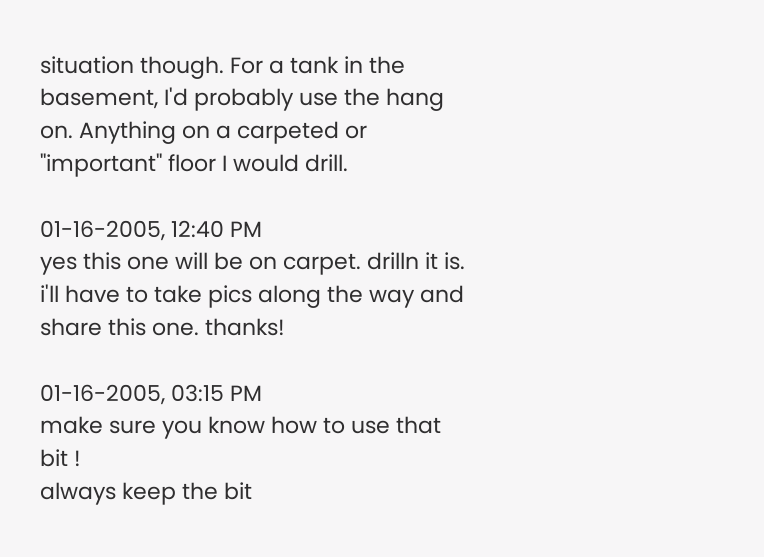situation though. For a tank in the basement, I'd probably use the hang on. Anything on a carpeted or "important" floor I would drill.

01-16-2005, 12:40 PM
yes this one will be on carpet. drilln it is. i'll have to take pics along the way and share this one. thanks!

01-16-2005, 03:15 PM
make sure you know how to use that bit !
always keep the bit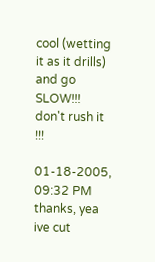cool (wetting it as it drills)
and go SLOW!!! don't rush it !!!

01-18-2005, 09:32 PM
thanks, yea ive cut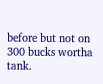before but not on 300 bucks wortha tank.